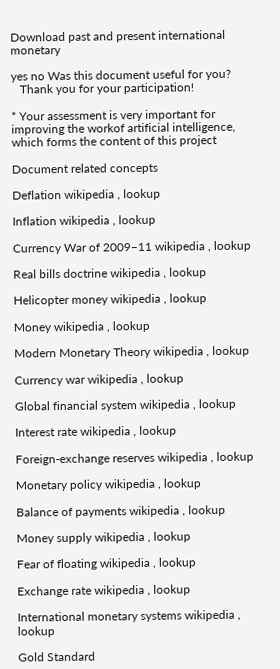Download past and present international monetary

yes no Was this document useful for you?
   Thank you for your participation!

* Your assessment is very important for improving the workof artificial intelligence, which forms the content of this project

Document related concepts

Deflation wikipedia , lookup

Inflation wikipedia , lookup

Currency War of 2009–11 wikipedia , lookup

Real bills doctrine wikipedia , lookup

Helicopter money wikipedia , lookup

Money wikipedia , lookup

Modern Monetary Theory wikipedia , lookup

Currency war wikipedia , lookup

Global financial system wikipedia , lookup

Interest rate wikipedia , lookup

Foreign-exchange reserves wikipedia , lookup

Monetary policy wikipedia , lookup

Balance of payments wikipedia , lookup

Money supply wikipedia , lookup

Fear of floating wikipedia , lookup

Exchange rate wikipedia , lookup

International monetary systems wikipedia , lookup

Gold Standard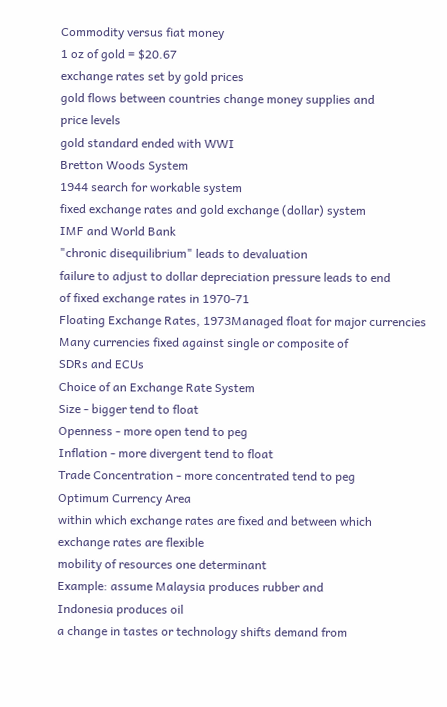Commodity versus fiat money
1 oz of gold = $20.67
exchange rates set by gold prices
gold flows between countries change money supplies and
price levels
gold standard ended with WWI
Bretton Woods System
1944 search for workable system
fixed exchange rates and gold exchange (dollar) system
IMF and World Bank
"chronic disequilibrium" leads to devaluation
failure to adjust to dollar depreciation pressure leads to end
of fixed exchange rates in 1970-71
Floating Exchange Rates, 1973Managed float for major currencies
Many currencies fixed against single or composite of
SDRs and ECUs
Choice of an Exchange Rate System
Size - bigger tend to float
Openness - more open tend to peg
Inflation - more divergent tend to float
Trade Concentration - more concentrated tend to peg
Optimum Currency Area
within which exchange rates are fixed and between which
exchange rates are flexible
mobility of resources one determinant
Example: assume Malaysia produces rubber and
Indonesia produces oil
a change in tastes or technology shifts demand from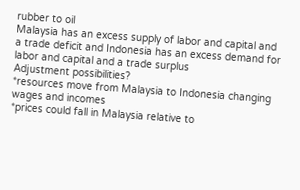rubber to oil
Malaysia has an excess supply of labor and capital and
a trade deficit and Indonesia has an excess demand for
labor and capital and a trade surplus
Adjustment possibilities?
*resources move from Malaysia to Indonesia changing
wages and incomes
*prices could fall in Malaysia relative to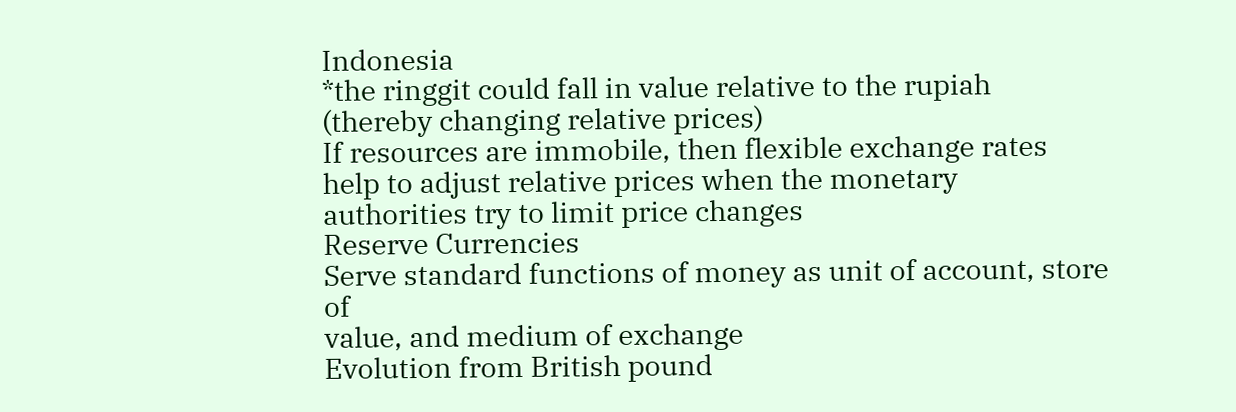Indonesia
*the ringgit could fall in value relative to the rupiah
(thereby changing relative prices)
If resources are immobile, then flexible exchange rates
help to adjust relative prices when the monetary
authorities try to limit price changes
Reserve Currencies
Serve standard functions of money as unit of account, store of
value, and medium of exchange
Evolution from British pound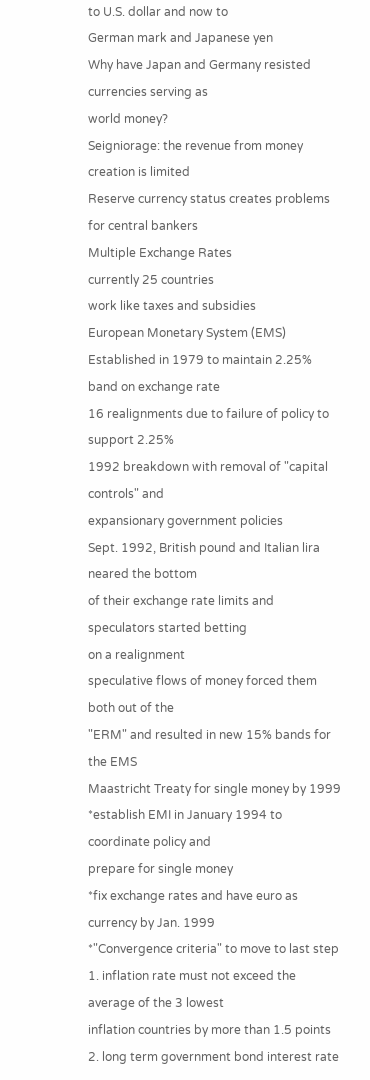to U.S. dollar and now to
German mark and Japanese yen
Why have Japan and Germany resisted currencies serving as
world money?
Seigniorage: the revenue from money creation is limited
Reserve currency status creates problems for central bankers
Multiple Exchange Rates
currently 25 countries
work like taxes and subsidies
European Monetary System (EMS)
Established in 1979 to maintain 2.25% band on exchange rate
16 realignments due to failure of policy to support 2.25%
1992 breakdown with removal of "capital controls" and
expansionary government policies
Sept. 1992, British pound and Italian lira neared the bottom
of their exchange rate limits and speculators started betting
on a realignment
speculative flows of money forced them both out of the
"ERM" and resulted in new 15% bands for the EMS
Maastricht Treaty for single money by 1999
*establish EMI in January 1994 to coordinate policy and
prepare for single money
*fix exchange rates and have euro as currency by Jan. 1999
*"Convergence criteria" to move to last step
1. inflation rate must not exceed the average of the 3 lowest
inflation countries by more than 1.5 points
2. long term government bond interest rate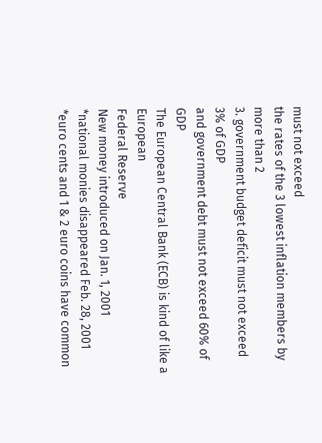must not exceed
the rates of the 3 lowest inflation members by more than 2
3. government budget deficit must not exceed 3% of GDP
and government debt must not exceed 60% of GDP
The European Central Bank (ECB) is kind of like a European
Federal Reserve
New money introduced on Jan. 1, 2001
*national monies disappeared Feb. 28, 2001
*euro cents and 1 & 2 euro coins have common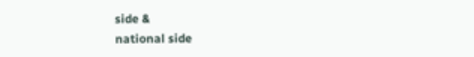side &
national side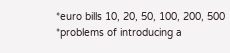*euro bills 10, 20, 50, 100, 200, 500
*problems of introducing a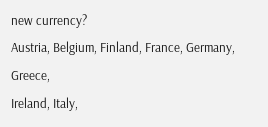new currency?
Austria, Belgium, Finland, France, Germany, Greece,
Ireland, Italy,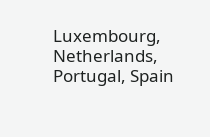Luxembourg, Netherlands, Portugal, Spain